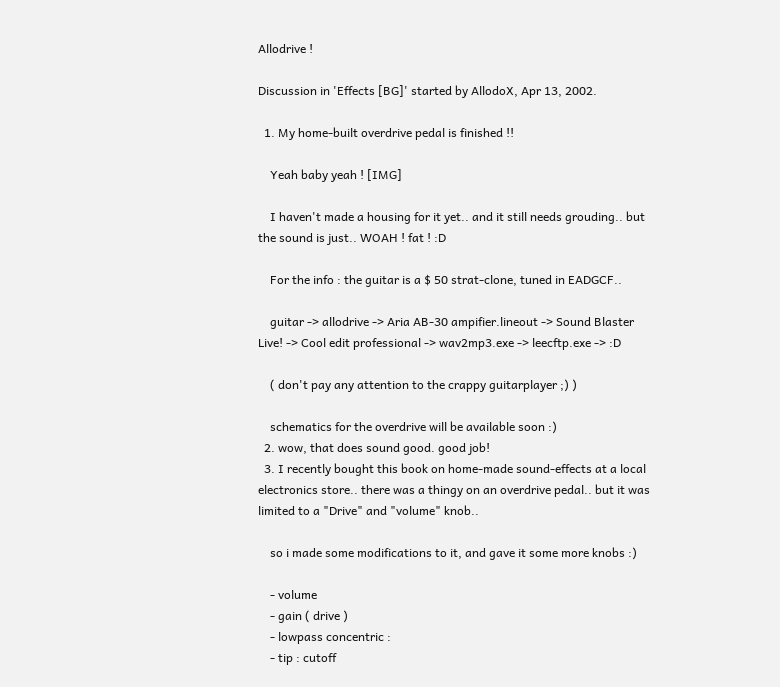Allodrive !

Discussion in 'Effects [BG]' started by AllodoX, Apr 13, 2002.

  1. My home-built overdrive pedal is finished !!

    Yeah baby yeah ! [IMG]

    I haven't made a housing for it yet.. and it still needs grouding.. but the sound is just.. WOAH ! fat ! :D

    For the info : the guitar is a $ 50 strat-clone, tuned in EADGCF..

    guitar -> allodrive -> Aria AB-30 ampifier.lineout -> Sound Blaster Live! -> Cool edit professional -> wav2mp3.exe -> leecftp.exe -> :D

    ( don't pay any attention to the crappy guitarplayer ;) )

    schematics for the overdrive will be available soon :)
  2. wow, that does sound good. good job!
  3. I recently bought this book on home-made sound-effects at a local electronics store.. there was a thingy on an overdrive pedal.. but it was limited to a "Drive" and "volume" knob..

    so i made some modifications to it, and gave it some more knobs :)

    - volume
    - gain ( drive )
    - lowpass concentric :
    - tip : cutoff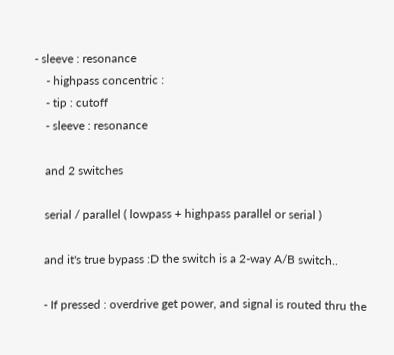- sleeve : resonance
    - highpass concentric :
    - tip : cutoff
    - sleeve : resonance

    and 2 switches

    serial / parallel ( lowpass + highpass parallel or serial )

    and it's true bypass :D the switch is a 2-way A/B switch..

    - If pressed : overdrive get power, and signal is routed thru the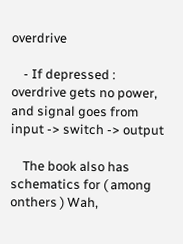overdrive

    - If depressed : overdrive gets no power, and signal goes from input -> switch -> output

    The book also has schematics for ( among onthers ) Wah,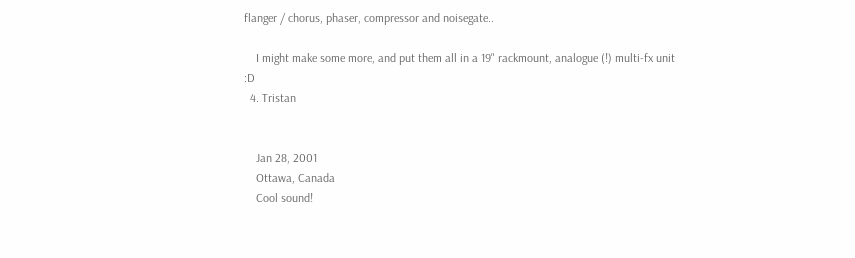flanger / chorus, phaser, compressor and noisegate..

    I might make some more, and put them all in a 19" rackmount, analogue (!) multi-fx unit :D
  4. Tristan


    Jan 28, 2001
    Ottawa, Canada
    Cool sound!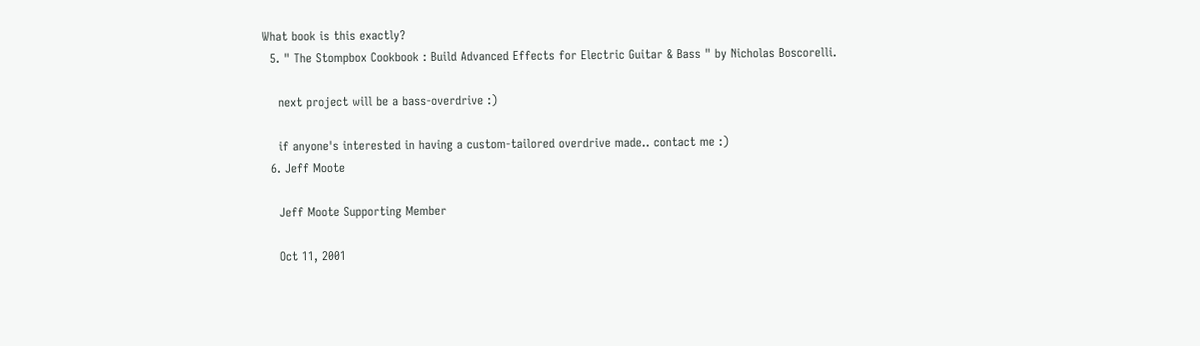What book is this exactly?
  5. " The Stompbox Cookbook : Build Advanced Effects for Electric Guitar & Bass " by Nicholas Boscorelli.

    next project will be a bass-overdrive :)

    if anyone's interested in having a custom-tailored overdrive made.. contact me :)
  6. Jeff Moote

    Jeff Moote Supporting Member

    Oct 11, 2001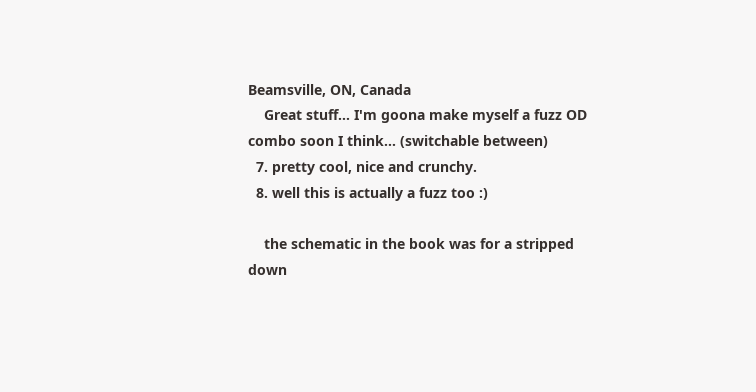Beamsville, ON, Canada
    Great stuff... I'm goona make myself a fuzz OD combo soon I think... (switchable between)
  7. pretty cool, nice and crunchy.
  8. well this is actually a fuzz too :)

    the schematic in the book was for a stripped down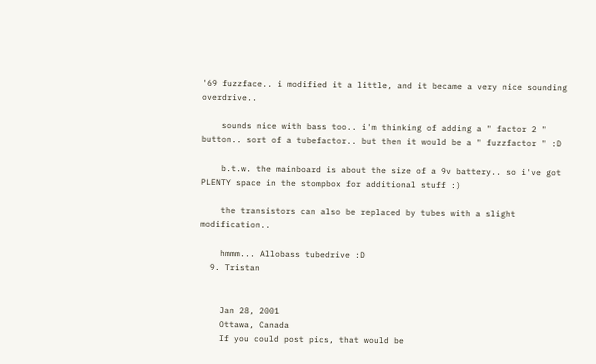'69 fuzzface.. i modified it a little, and it became a very nice sounding overdrive..

    sounds nice with bass too.. i'm thinking of adding a " factor 2 " button.. sort of a tubefactor.. but then it would be a " fuzzfactor " :D

    b.t.w. the mainboard is about the size of a 9v battery.. so i've got PLENTY space in the stompbox for additional stuff :)

    the transistors can also be replaced by tubes with a slight modification..

    hmmm... Allobass tubedrive :D
  9. Tristan


    Jan 28, 2001
    Ottawa, Canada
    If you could post pics, that would be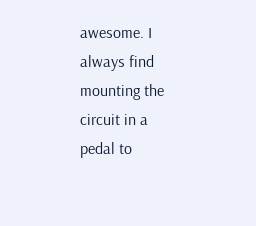awesome. I always find mounting the circuit in a pedal to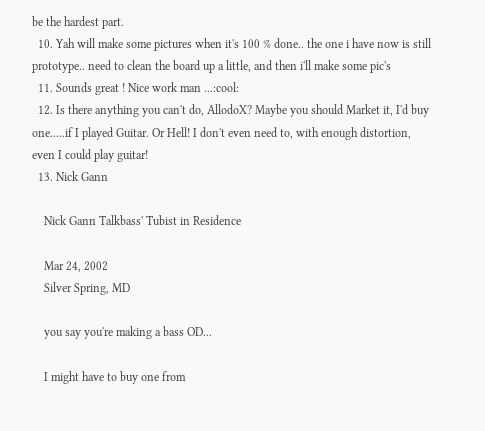be the hardest part.
  10. Yah will make some pictures when it's 100 % done.. the one i have now is still prototype.. need to clean the board up a little, and then i'll make some pic's
  11. Sounds great ! Nice work man ...:cool:
  12. Is there anything you can't do, AllodoX? Maybe you should Market it, I'd buy one.....if I played Guitar. Or Hell! I don't even need to, with enough distortion, even I could play guitar!
  13. Nick Gann

    Nick Gann Talkbass' Tubist in Residence

    Mar 24, 2002
    Silver Spring, MD

    you say you're making a bass OD...

    I might have to buy one from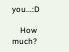you...:D

    How much?